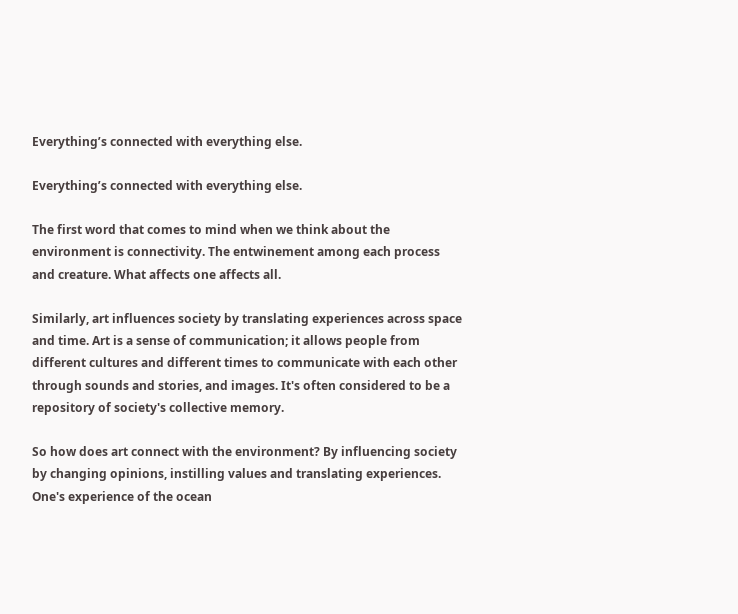Everything’s connected with everything else.

Everything’s connected with everything else.

The first word that comes to mind when we think about the environment is connectivity. The entwinement among each process and creature. What affects one affects all.

Similarly, art influences society by translating experiences across space and time. Art is a sense of communication; it allows people from different cultures and different times to communicate with each other through sounds and stories, and images. It's often considered to be a repository of society's collective memory.

So how does art connect with the environment? By influencing society by changing opinions, instilling values and translating experiences. One's experience of the ocean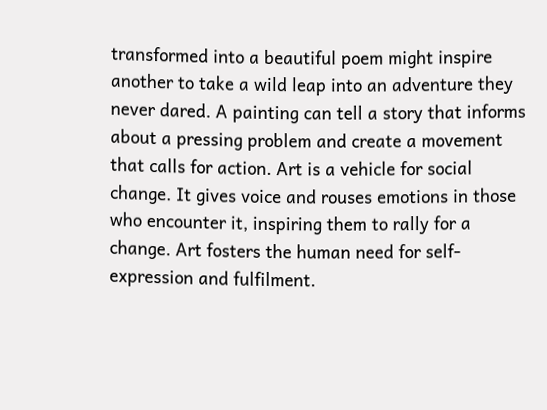transformed into a beautiful poem might inspire another to take a wild leap into an adventure they never dared. A painting can tell a story that informs about a pressing problem and create a movement that calls for action. Art is a vehicle for social change. It gives voice and rouses emotions in those who encounter it, inspiring them to rally for a change. Art fosters the human need for self-expression and fulfilment.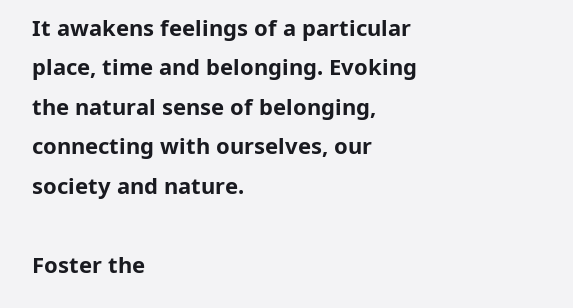It awakens feelings of a particular place, time and belonging. Evoking the natural sense of belonging, connecting with ourselves, our society and nature.

Foster the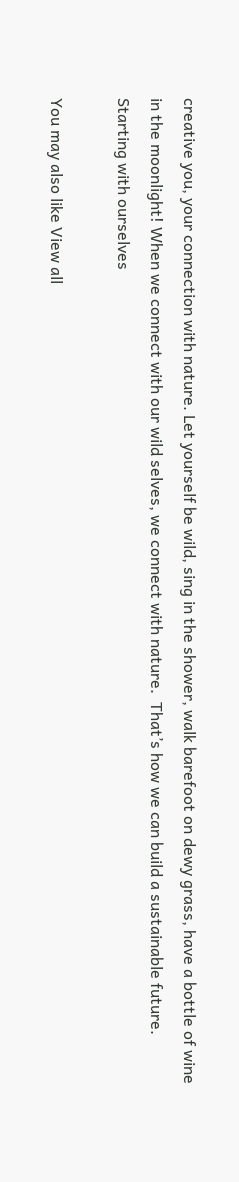creative you, your connection with nature. Let yourself be wild, sing in the shower, walk barefoot on dewy grass, have a bottle of wine in the moonlight! When we connect with our wild selves, we connect with nature.  That’s how we can build a sustainable future. Starting with ourselves

You may also like View all